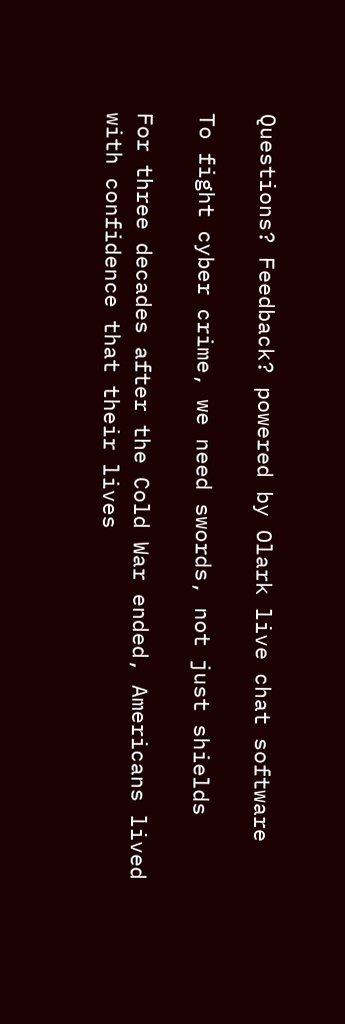Questions? Feedback? powered by Olark live chat software

To fight cyber crime, we need swords, not just shields

For three decades after the Cold War ended, Americans lived with confidence that their lives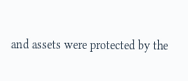and assets were protected by the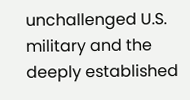unchallenged U.S. military and the deeply established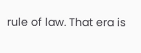rule of law. That era is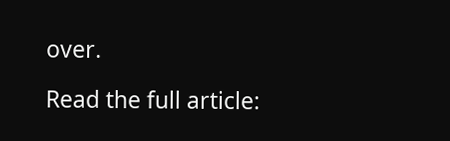over.

Read the full article: